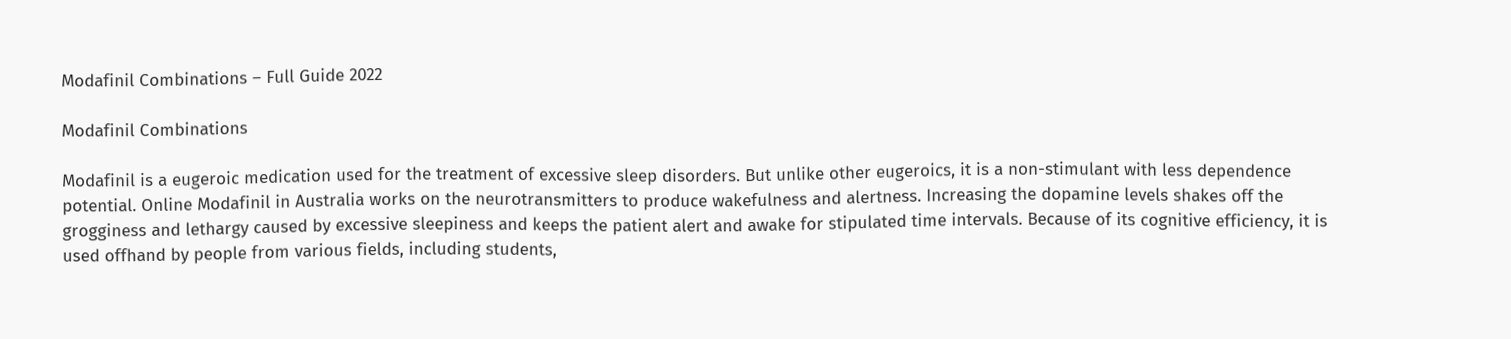Modafinil Combinations – Full Guide 2022

Modafinil Combinations

Modafinil is a eugeroic medication used for the treatment of excessive sleep disorders. But unlike other eugeroics, it is a non-stimulant with less dependence potential. Online Modafinil in Australia works on the neurotransmitters to produce wakefulness and alertness. Increasing the dopamine levels shakes off the grogginess and lethargy caused by excessive sleepiness and keeps the patient alert and awake for stipulated time intervals. Because of its cognitive efficiency, it is used offhand by people from various fields, including students,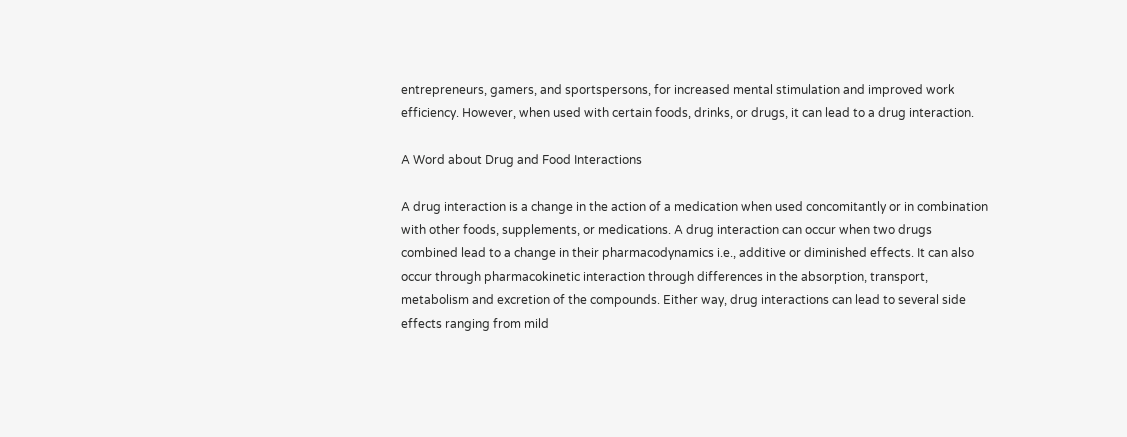entrepreneurs, gamers, and sportspersons, for increased mental stimulation and improved work efficiency. However, when used with certain foods, drinks, or drugs, it can lead to a drug interaction.

A Word about Drug and Food Interactions

A drug interaction is a change in the action of a medication when used concomitantly or in combination with other foods, supplements, or medications. A drug interaction can occur when two drugs combined lead to a change in their pharmacodynamics i.e., additive or diminished effects. It can also occur through pharmacokinetic interaction through differences in the absorption, transport, metabolism and excretion of the compounds. Either way, drug interactions can lead to several side effects ranging from mild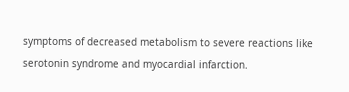symptoms of decreased metabolism to severe reactions like serotonin syndrome and myocardial infarction.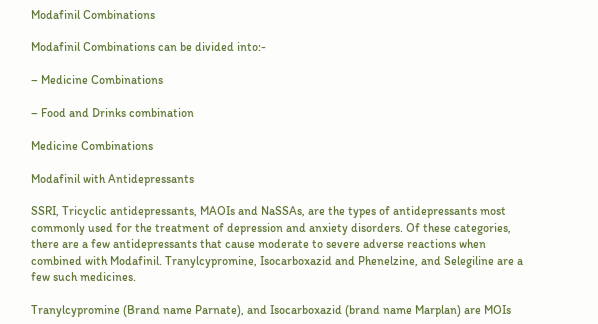Modafinil Combinations

Modafinil Combinations can be divided into:-

– Medicine Combinations

– Food and Drinks combination

Medicine Combinations

Modafinil with Antidepressants

SSRI, Tricyclic antidepressants, MAOIs and NaSSAs, are the types of antidepressants most commonly used for the treatment of depression and anxiety disorders. Of these categories, there are a few antidepressants that cause moderate to severe adverse reactions when combined with Modafinil. Tranylcypromine, Isocarboxazid and Phenelzine, and Selegiline are a few such medicines.

Tranylcypromine (Brand name Parnate), and Isocarboxazid (brand name Marplan) are MOIs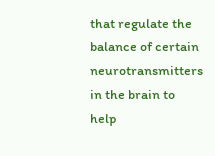that regulate the balance of certain neurotransmitters in the brain to help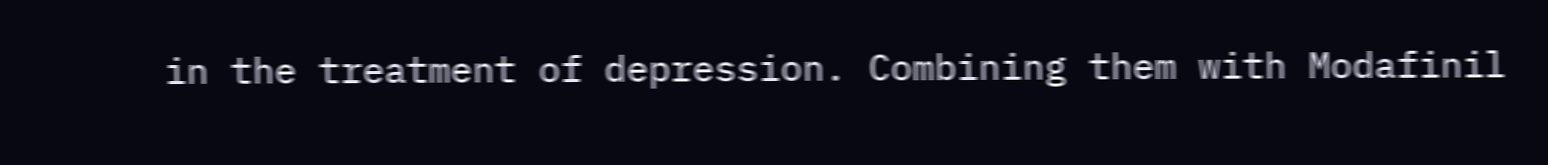in the treatment of depression. Combining them with Modafinil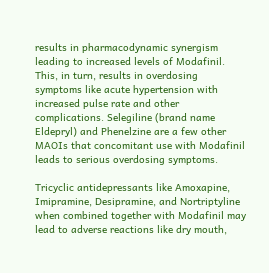results in pharmacodynamic synergism leading to increased levels of Modafinil. This, in turn, results in overdosing symptoms like acute hypertension with increased pulse rate and other complications. Selegiline (brand name Eldepryl) and Phenelzine are a few other MAOIs that concomitant use with Modafinil leads to serious overdosing symptoms.

Tricyclic antidepressants like Amoxapine, Imipramine, Desipramine, and Nortriptyline when combined together with Modafinil may lead to adverse reactions like dry mouth,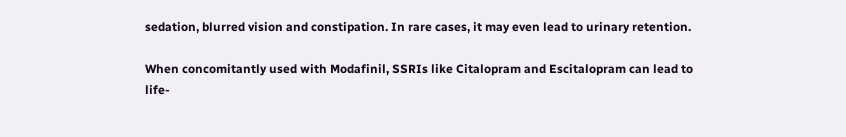sedation, blurred vision and constipation. In rare cases, it may even lead to urinary retention.

When concomitantly used with Modafinil, SSRIs like Citalopram and Escitalopram can lead to life-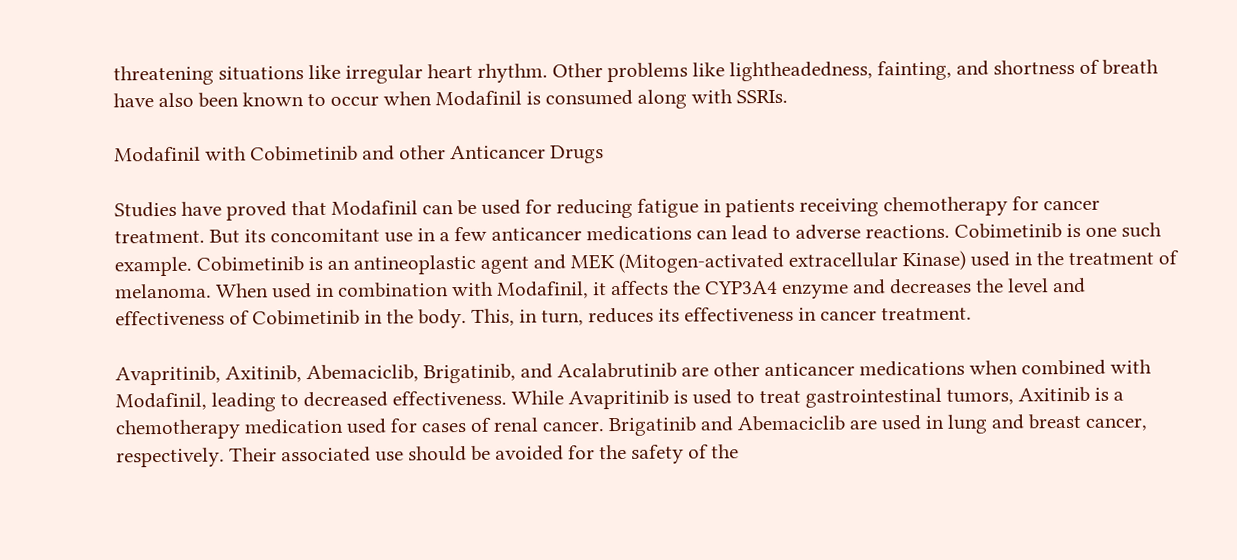threatening situations like irregular heart rhythm. Other problems like lightheadedness, fainting, and shortness of breath have also been known to occur when Modafinil is consumed along with SSRIs.

Modafinil with Cobimetinib and other Anticancer Drugs

Studies have proved that Modafinil can be used for reducing fatigue in patients receiving chemotherapy for cancer treatment. But its concomitant use in a few anticancer medications can lead to adverse reactions. Cobimetinib is one such example. Cobimetinib is an antineoplastic agent and MEK (Mitogen-activated extracellular Kinase) used in the treatment of melanoma. When used in combination with Modafinil, it affects the CYP3A4 enzyme and decreases the level and effectiveness of Cobimetinib in the body. This, in turn, reduces its effectiveness in cancer treatment.

Avapritinib, Axitinib, Abemaciclib, Brigatinib, and Acalabrutinib are other anticancer medications when combined with Modafinil, leading to decreased effectiveness. While Avapritinib is used to treat gastrointestinal tumors, Axitinib is a chemotherapy medication used for cases of renal cancer. Brigatinib and Abemaciclib are used in lung and breast cancer, respectively. Their associated use should be avoided for the safety of the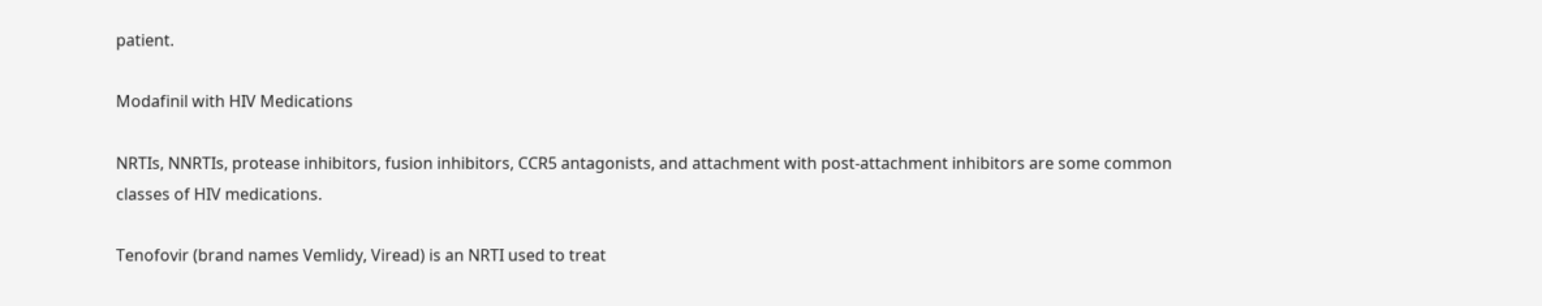patient.

Modafinil with HIV Medications

NRTIs, NNRTIs, protease inhibitors, fusion inhibitors, CCR5 antagonists, and attachment with post-attachment inhibitors are some common classes of HIV medications.

Tenofovir (brand names Vemlidy, Viread) is an NRTI used to treat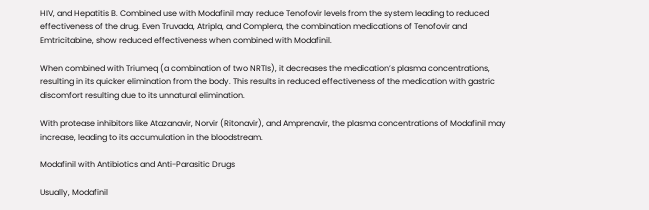HIV, and Hepatitis B. Combined use with Modafinil may reduce Tenofovir levels from the system leading to reduced effectiveness of the drug. Even Truvada, Atripla, and Complera, the combination medications of Tenofovir and Emtricitabine, show reduced effectiveness when combined with Modafinil.

When combined with Triumeq (a combination of two NRTIs), it decreases the medication’s plasma concentrations, resulting in its quicker elimination from the body. This results in reduced effectiveness of the medication with gastric discomfort resulting due to its unnatural elimination.

With protease inhibitors like Atazanavir, Norvir (Ritonavir), and Amprenavir, the plasma concentrations of Modafinil may increase, leading to its accumulation in the bloodstream.

Modafinil with Antibiotics and Anti-Parasitic Drugs

Usually, Modafinil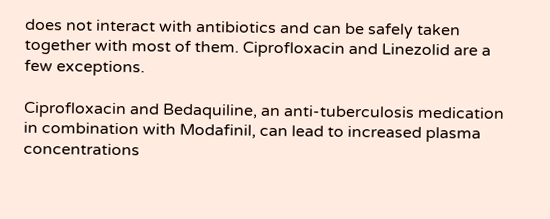does not interact with antibiotics and can be safely taken together with most of them. Ciprofloxacin and Linezolid are a few exceptions.

Ciprofloxacin and Bedaquiline, an anti-tuberculosis medication in combination with Modafinil, can lead to increased plasma concentrations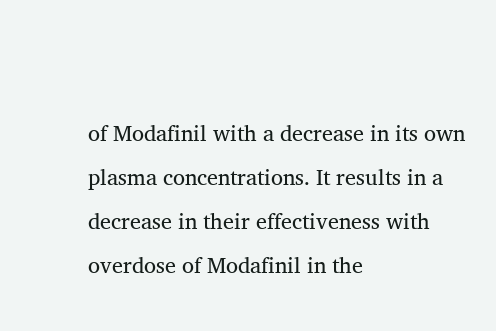of Modafinil with a decrease in its own plasma concentrations. It results in a decrease in their effectiveness with overdose of Modafinil in the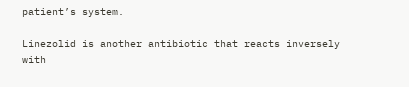patient’s system.

Linezolid is another antibiotic that reacts inversely with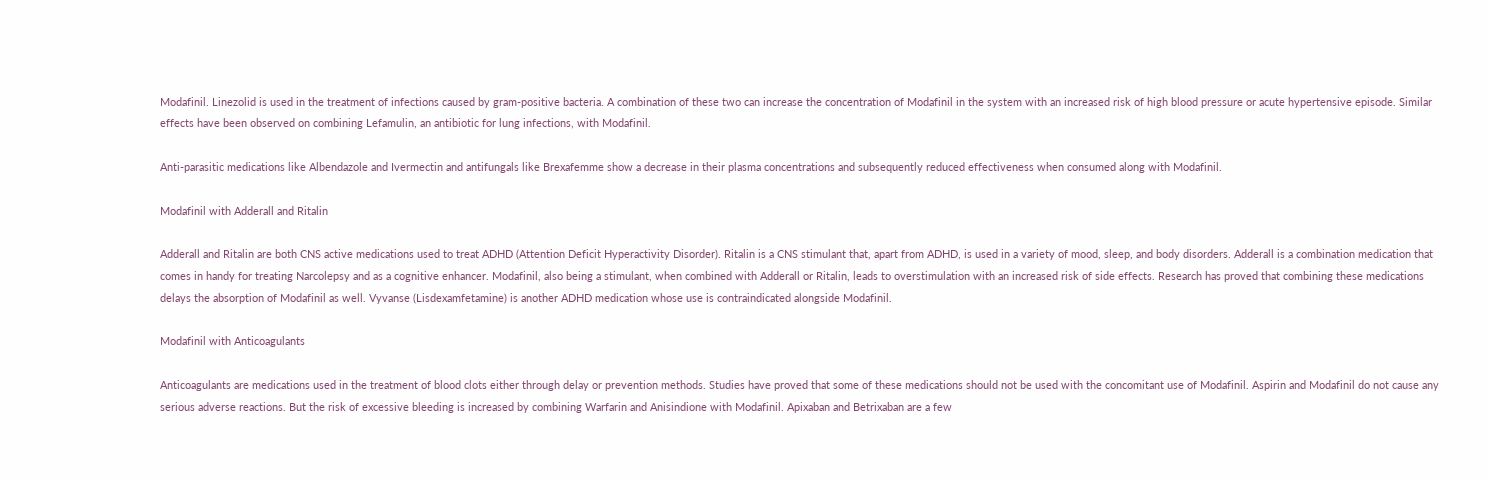Modafinil. Linezolid is used in the treatment of infections caused by gram-positive bacteria. A combination of these two can increase the concentration of Modafinil in the system with an increased risk of high blood pressure or acute hypertensive episode. Similar effects have been observed on combining Lefamulin, an antibiotic for lung infections, with Modafinil.

Anti-parasitic medications like Albendazole and Ivermectin and antifungals like Brexafemme show a decrease in their plasma concentrations and subsequently reduced effectiveness when consumed along with Modafinil.

Modafinil with Adderall and Ritalin

Adderall and Ritalin are both CNS active medications used to treat ADHD (Attention Deficit Hyperactivity Disorder). Ritalin is a CNS stimulant that, apart from ADHD, is used in a variety of mood, sleep, and body disorders. Adderall is a combination medication that comes in handy for treating Narcolepsy and as a cognitive enhancer. Modafinil, also being a stimulant, when combined with Adderall or Ritalin, leads to overstimulation with an increased risk of side effects. Research has proved that combining these medications delays the absorption of Modafinil as well. Vyvanse (Lisdexamfetamine) is another ADHD medication whose use is contraindicated alongside Modafinil.

Modafinil with Anticoagulants

Anticoagulants are medications used in the treatment of blood clots either through delay or prevention methods. Studies have proved that some of these medications should not be used with the concomitant use of Modafinil. Aspirin and Modafinil do not cause any serious adverse reactions. But the risk of excessive bleeding is increased by combining Warfarin and Anisindione with Modafinil. Apixaban and Betrixaban are a few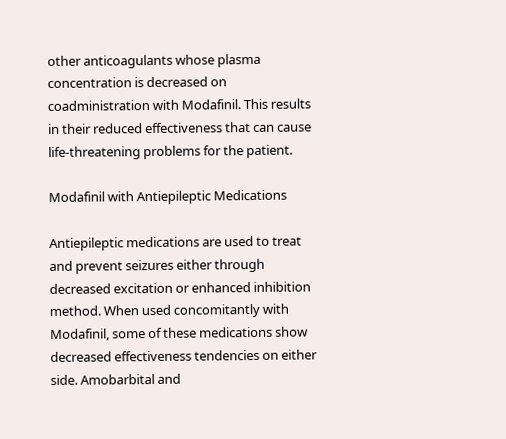other anticoagulants whose plasma concentration is decreased on coadministration with Modafinil. This results in their reduced effectiveness that can cause life-threatening problems for the patient.

Modafinil with Antiepileptic Medications

Antiepileptic medications are used to treat and prevent seizures either through decreased excitation or enhanced inhibition method. When used concomitantly with Modafinil, some of these medications show decreased effectiveness tendencies on either side. Amobarbital and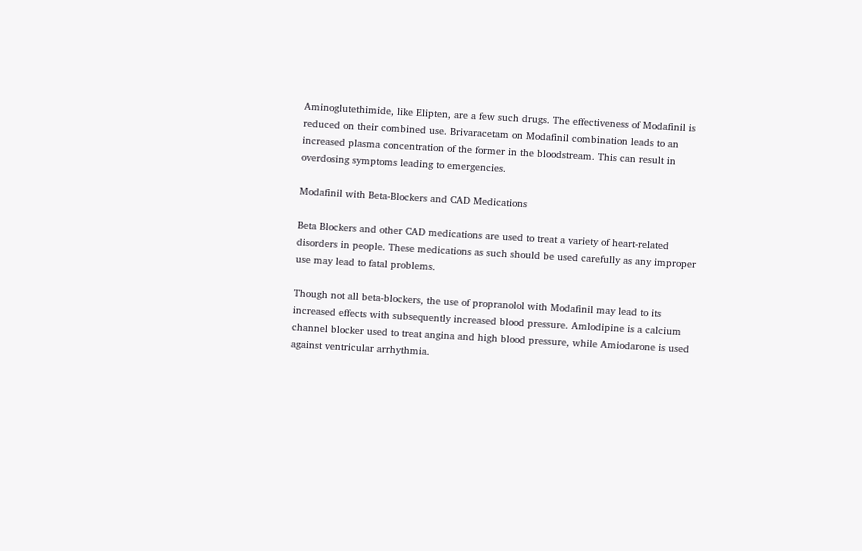Aminoglutethimide, like Elipten, are a few such drugs. The effectiveness of Modafinil is reduced on their combined use. Brivaracetam on Modafinil combination leads to an increased plasma concentration of the former in the bloodstream. This can result in overdosing symptoms leading to emergencies.

Modafinil with Beta-Blockers and CAD Medications

Beta Blockers and other CAD medications are used to treat a variety of heart-related disorders in people. These medications as such should be used carefully as any improper use may lead to fatal problems.

Though not all beta-blockers, the use of propranolol with Modafinil may lead to its increased effects with subsequently increased blood pressure. Amlodipine is a calcium channel blocker used to treat angina and high blood pressure, while Amiodarone is used against ventricular arrhythmia.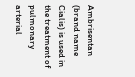Ambrisentan (brand name Cialis) is used in the treatment of pulmonary arterial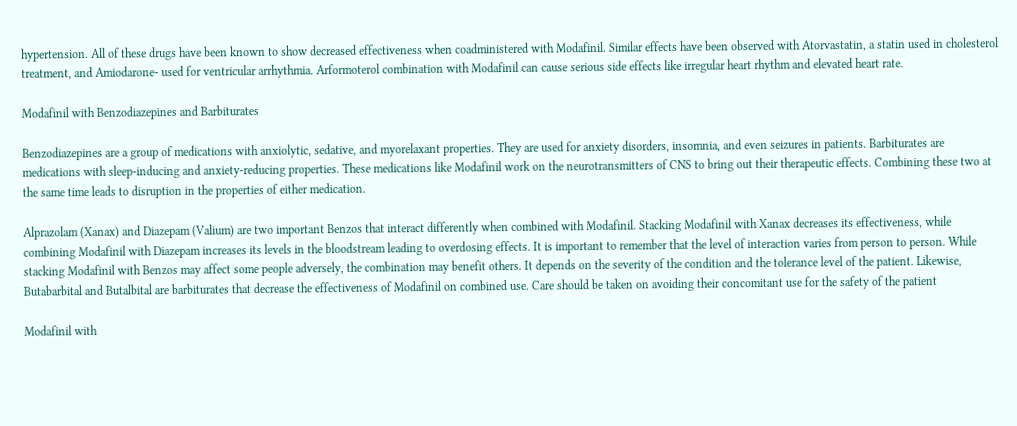hypertension. All of these drugs have been known to show decreased effectiveness when coadministered with Modafinil. Similar effects have been observed with Atorvastatin, a statin used in cholesterol treatment, and Amiodarone- used for ventricular arrhythmia. Arformoterol combination with Modafinil can cause serious side effects like irregular heart rhythm and elevated heart rate.

Modafinil with Benzodiazepines and Barbiturates

Benzodiazepines are a group of medications with anxiolytic, sedative, and myorelaxant properties. They are used for anxiety disorders, insomnia, and even seizures in patients. Barbiturates are medications with sleep-inducing and anxiety-reducing properties. These medications like Modafinil work on the neurotransmitters of CNS to bring out their therapeutic effects. Combining these two at the same time leads to disruption in the properties of either medication.

Alprazolam (Xanax) and Diazepam (Valium) are two important Benzos that interact differently when combined with Modafinil. Stacking Modafinil with Xanax decreases its effectiveness, while combining Modafinil with Diazepam increases its levels in the bloodstream leading to overdosing effects. It is important to remember that the level of interaction varies from person to person. While stacking Modafinil with Benzos may affect some people adversely, the combination may benefit others. It depends on the severity of the condition and the tolerance level of the patient. Likewise, Butabarbital and Butalbital are barbiturates that decrease the effectiveness of Modafinil on combined use. Care should be taken on avoiding their concomitant use for the safety of the patient

Modafinil with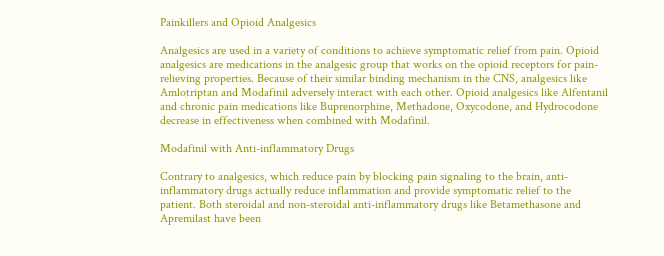Painkillers and Opioid Analgesics

Analgesics are used in a variety of conditions to achieve symptomatic relief from pain. Opioid analgesics are medications in the analgesic group that works on the opioid receptors for pain-relieving properties. Because of their similar binding mechanism in the CNS, analgesics like Amlotriptan and Modafinil adversely interact with each other. Opioid analgesics like Alfentanil and chronic pain medications like Buprenorphine, Methadone, Oxycodone, and Hydrocodone decrease in effectiveness when combined with Modafinil.

Modafinil with Anti-inflammatory Drugs

Contrary to analgesics, which reduce pain by blocking pain signaling to the brain, anti-inflammatory drugs actually reduce inflammation and provide symptomatic relief to the patient. Both steroidal and non-steroidal anti-inflammatory drugs like Betamethasone and Apremilast have been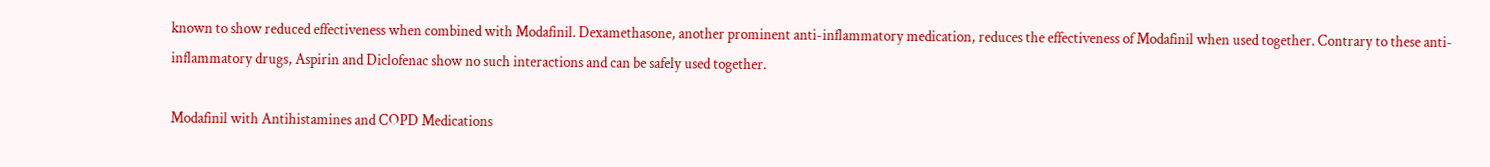known to show reduced effectiveness when combined with Modafinil. Dexamethasone, another prominent anti-inflammatory medication, reduces the effectiveness of Modafinil when used together. Contrary to these anti-inflammatory drugs, Aspirin and Diclofenac show no such interactions and can be safely used together.

Modafinil with Antihistamines and COPD Medications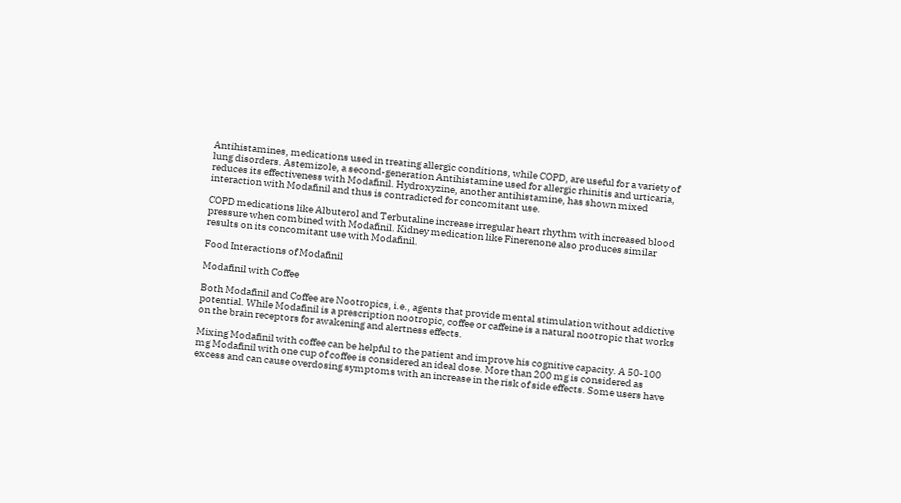Antihistamines, medications used in treating allergic conditions, while COPD, are useful for a variety of lung disorders. Astemizole, a second-generation Antihistamine used for allergic rhinitis and urticaria, reduces its effectiveness with Modafinil. Hydroxyzine, another antihistamine, has shown mixed interaction with Modafinil and thus is contradicted for concomitant use.

COPD medications like Albuterol and Terbutaline increase irregular heart rhythm with increased blood pressure when combined with Modafinil. Kidney medication like Finerenone also produces similar results on its concomitant use with Modafinil.

Food Interactions of Modafinil

Modafinil with Coffee

Both Modafinil and Coffee are Nootropics, i.e., agents that provide mental stimulation without addictive potential. While Modafinil is a prescription nootropic, coffee or caffeine is a natural nootropic that works on the brain receptors for awakening and alertness effects.

Mixing Modafinil with coffee can be helpful to the patient and improve his cognitive capacity. A 50-100 mg Modafinil with one cup of coffee is considered an ideal dose. More than 200 mg is considered as excess and can cause overdosing symptoms with an increase in the risk of side effects. Some users have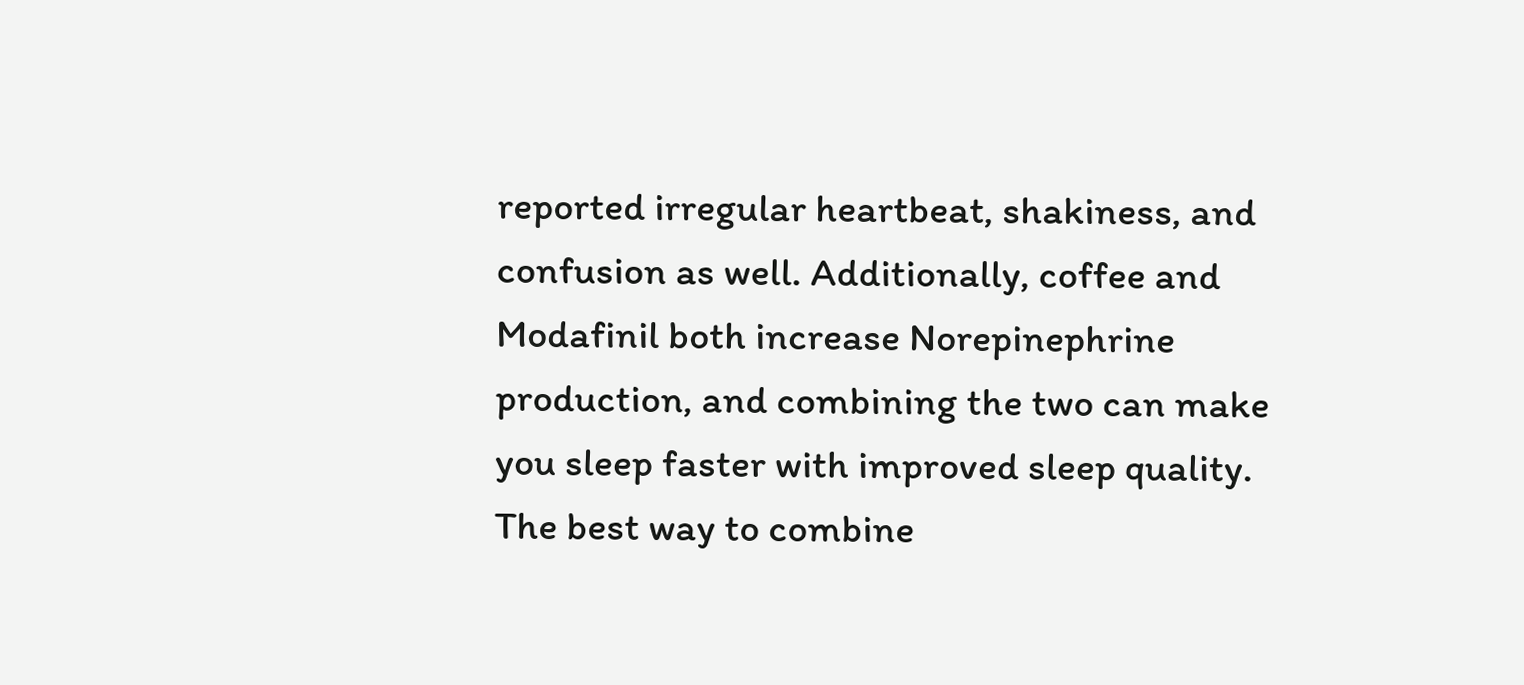reported irregular heartbeat, shakiness, and confusion as well. Additionally, coffee and Modafinil both increase Norepinephrine production, and combining the two can make you sleep faster with improved sleep quality. The best way to combine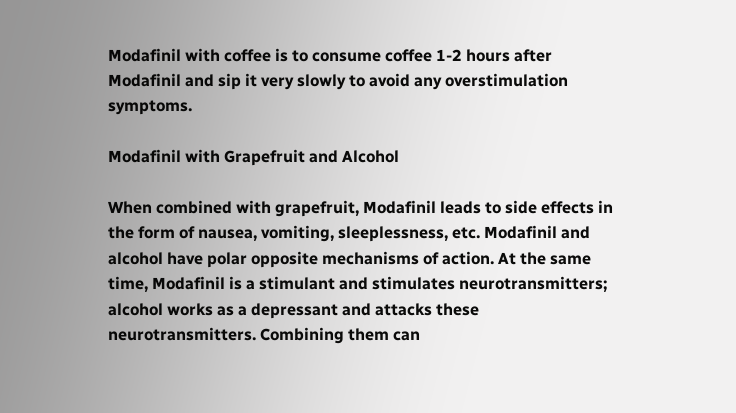Modafinil with coffee is to consume coffee 1-2 hours after Modafinil and sip it very slowly to avoid any overstimulation symptoms.

Modafinil with Grapefruit and Alcohol

When combined with grapefruit, Modafinil leads to side effects in the form of nausea, vomiting, sleeplessness, etc. Modafinil and alcohol have polar opposite mechanisms of action. At the same time, Modafinil is a stimulant and stimulates neurotransmitters; alcohol works as a depressant and attacks these neurotransmitters. Combining them can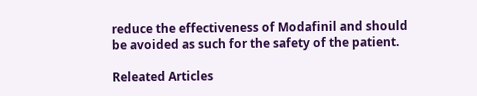reduce the effectiveness of Modafinil and should be avoided as such for the safety of the patient.

Releated Articles